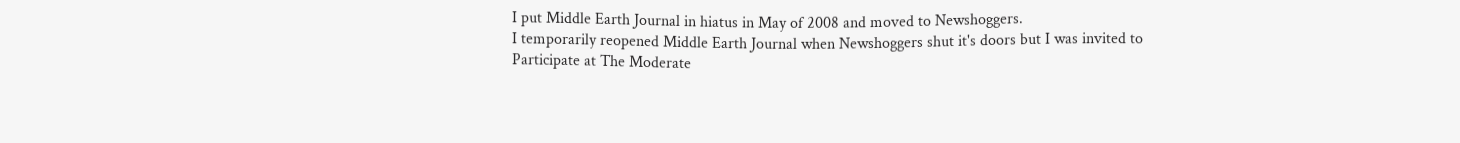I put Middle Earth Journal in hiatus in May of 2008 and moved to Newshoggers.
I temporarily reopened Middle Earth Journal when Newshoggers shut it's doors but I was invited to Participate at The Moderate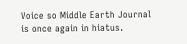Voice so Middle Earth Journal is once again in hiatus.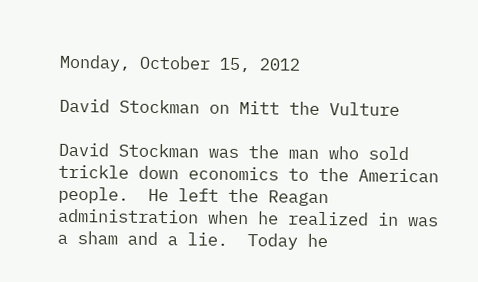Monday, October 15, 2012

David Stockman on Mitt the Vulture

David Stockman was the man who sold trickle down economics to the American people.  He left the Reagan administration when he realized in was a sham and a lie.  Today he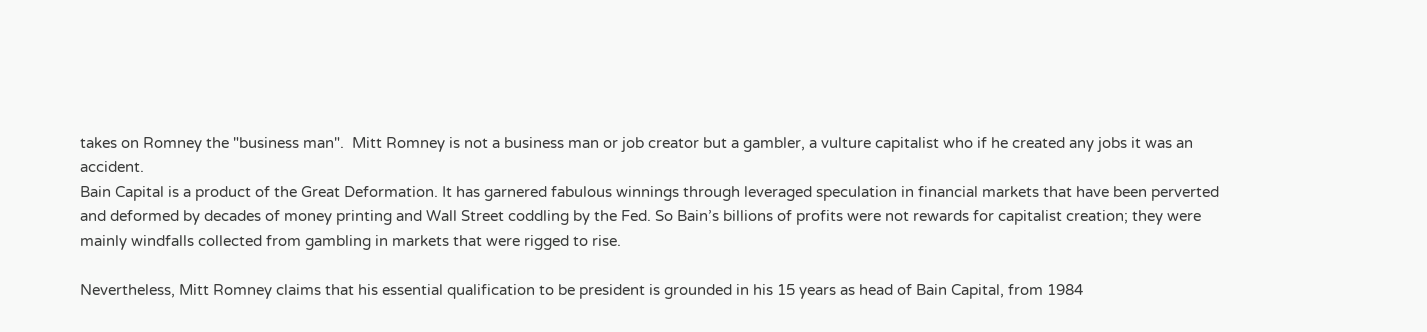takes on Romney the "business man".  Mitt Romney is not a business man or job creator but a gambler, a vulture capitalist who if he created any jobs it was an accident.
Bain Capital is a product of the Great Deformation. It has garnered fabulous winnings through leveraged speculation in financial markets that have been perverted and deformed by decades of money printing and Wall Street coddling by the Fed. So Bain’s billions of profits were not rewards for capitalist creation; they were mainly windfalls collected from gambling in markets that were rigged to rise.

Nevertheless, Mitt Romney claims that his essential qualification to be president is grounded in his 15 years as head of Bain Capital, from 1984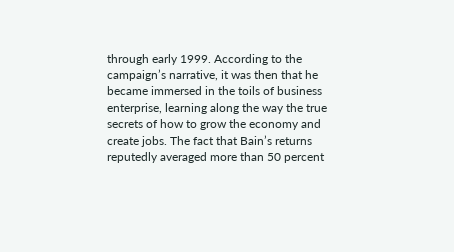through early 1999. According to the campaign’s narrative, it was then that he became immersed in the toils of business enterprise, learning along the way the true secrets of how to grow the economy and create jobs. The fact that Bain’s returns reputedly averaged more than 50 percent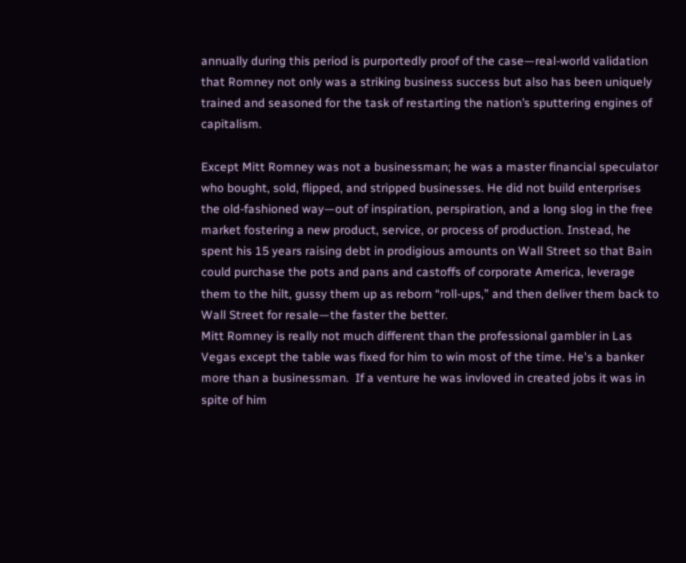annually during this period is purportedly proof of the case—real-world validation that Romney not only was a striking business success but also has been uniquely trained and seasoned for the task of restarting the nation’s sputtering engines of capitalism.

Except Mitt Romney was not a businessman; he was a master financial speculator who bought, sold, flipped, and stripped businesses. He did not build enterprises the old-fashioned way—out of inspiration, perspiration, and a long slog in the free market fostering a new product, service, or process of production. Instead, he spent his 15 years raising debt in prodigious amounts on Wall Street so that Bain could purchase the pots and pans and castoffs of corporate America, leverage them to the hilt, gussy them up as reborn “roll-ups,” and then deliver them back to Wall Street for resale—the faster the better.
Mitt Romney is really not much different than the professional gambler in Las Vegas except the table was fixed for him to win most of the time. He's a banker more than a businessman.  If a venture he was invloved in created jobs it was in spite of him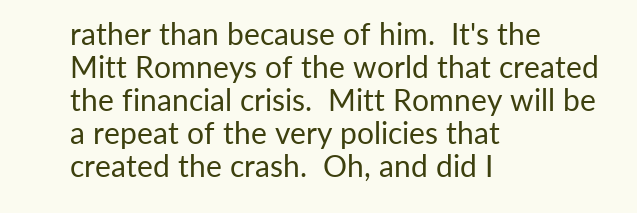rather than because of him.  It's the Mitt Romneys of the world that created the financial crisis.  Mitt Romney will be a repeat of the very policies that created the crash.  Oh, and did I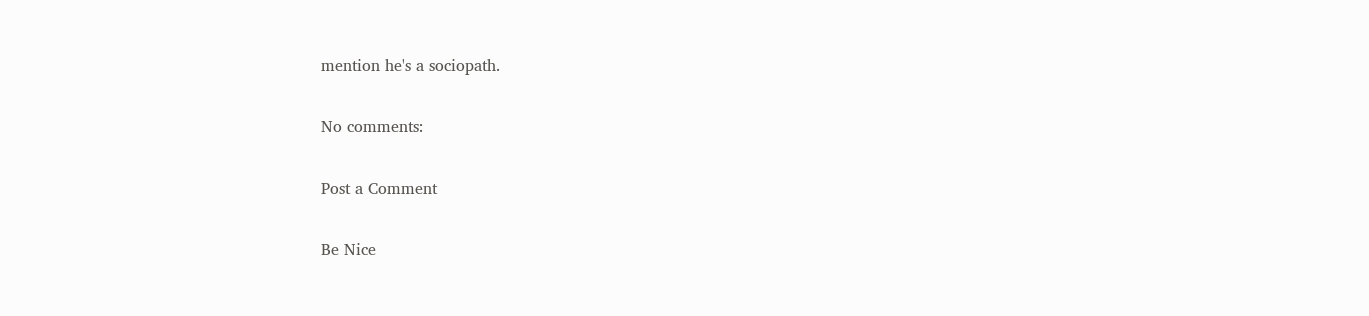mention he's a sociopath.

No comments:

Post a Comment

Be Nice